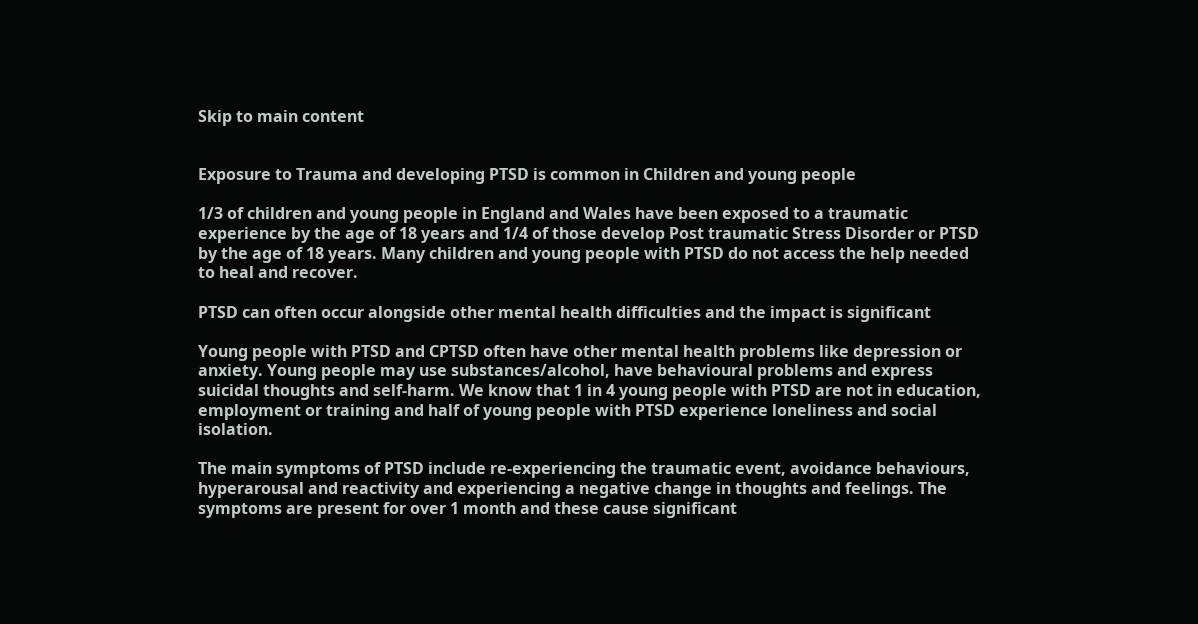Skip to main content


Exposure to Trauma and developing PTSD is common in Children and young people

1/3 of children and young people in England and Wales have been exposed to a traumatic experience by the age of 18 years and 1/4 of those develop Post traumatic Stress Disorder or PTSD by the age of 18 years. Many children and young people with PTSD do not access the help needed to heal and recover.

PTSD can often occur alongside other mental health difficulties and the impact is significant

Young people with PTSD and CPTSD often have other mental health problems like depression or anxiety. Young people may use substances/alcohol, have behavioural problems and express suicidal thoughts and self-harm. We know that 1 in 4 young people with PTSD are not in education, employment or training and half of young people with PTSD experience loneliness and social isolation.

The main symptoms of PTSD include re-experiencing the traumatic event, avoidance behaviours, hyperarousal and reactivity and experiencing a negative change in thoughts and feelings. The symptoms are present for over 1 month and these cause significant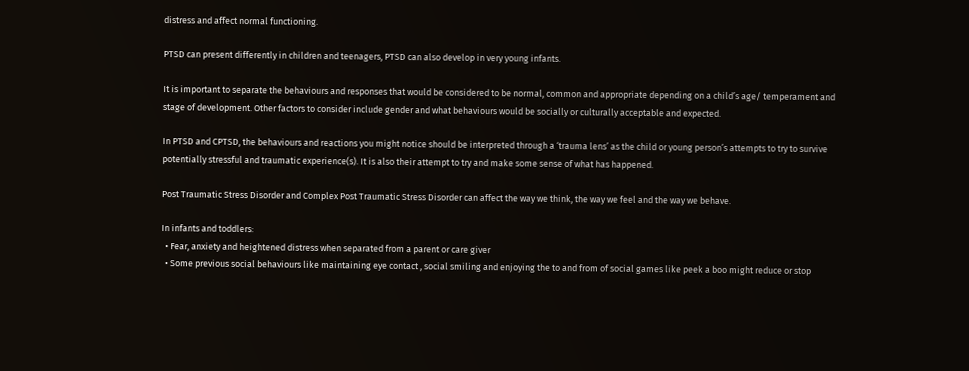distress and affect normal functioning.

PTSD can present differently in children and teenagers, PTSD can also develop in very young infants.

It is important to separate the behaviours and responses that would be considered to be normal, common and appropriate depending on a child’s age/ temperament and stage of development. Other factors to consider include gender and what behaviours would be socially or culturally acceptable and expected.

In PTSD and CPTSD, the behaviours and reactions you might notice should be interpreted through a ‘trauma lens’ as the child or young person’s attempts to try to survive potentially stressful and traumatic experience(s). It is also their attempt to try and make some sense of what has happened.

Post Traumatic Stress Disorder and Complex Post Traumatic Stress Disorder can affect the way we think, the way we feel and the way we behave.

In infants and toddlers:
  • Fear, anxiety and heightened distress when separated from a parent or care giver
  • Some previous social behaviours like maintaining eye contact , social smiling and enjoying the to and from of social games like peek a boo might reduce or stop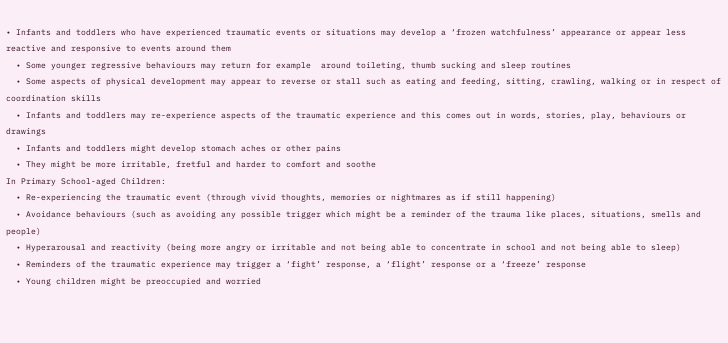• Infants and toddlers who have experienced traumatic events or situations may develop a ‘frozen watchfulness’ appearance or appear less reactive and responsive to events around them
  • Some younger regressive behaviours may return for example  around toileting, thumb sucking and sleep routines
  • Some aspects of physical development may appear to reverse or stall such as eating and feeding, sitting, crawling, walking or in respect of coordination skills
  • Infants and toddlers may re-experience aspects of the traumatic experience and this comes out in words, stories, play, behaviours or drawings
  • Infants and toddlers might develop stomach aches or other pains
  • They might be more irritable, fretful and harder to comfort and soothe
In Primary School-aged Children:
  • Re-experiencing the traumatic event (through vivid thoughts, memories or nightmares as if still happening)
  • Avoidance behaviours (such as avoiding any possible trigger which might be a reminder of the trauma like places, situations, smells and people)
  • Hyperarousal and reactivity (being more angry or irritable and not being able to concentrate in school and not being able to sleep)
  • Reminders of the traumatic experience may trigger a ‘fight’ response, a ‘flight’ response or a ‘freeze’ response
  • Young children might be preoccupied and worried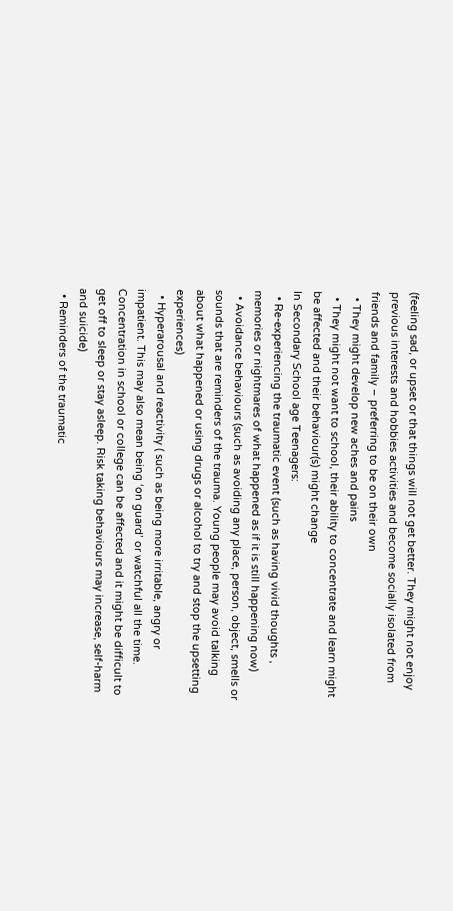(feeling sad, or upset or that things will not get better. They might not enjoy previous interests and hobbies activities and become socially isolated from friends and family – preferring to be on their own
  • They might develop new aches and pains
  • They might not want to school, their ability to concentrate and learn might be affected and their behaviour(s) might change
In Secondary School age Teenagers:
  • Re-experiencing the traumatic event (such as having vivid thoughts , memories or nightmares of what happened as if it is still happening now)
  • Avoidance behaviours (such as avoiding any place, person, object, smells or sounds that are reminders of the trauma. Young people may avoid talking about what happened or using drugs or alcohol to try and stop the upsetting experiences)
  • Hyperarousal and reactivity ( such as being more irritable, angry or impatient. This may also mean being ‘on guard’ or watchful all the time. Concentration in school or college can be affected and it might be difficult to get off to sleep or stay asleep. Risk taking behaviours may increase, self-harm and suicide)
  • Reminders of the traumatic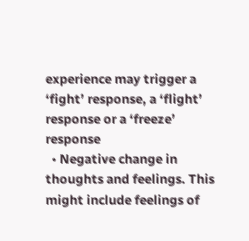experience may trigger a ‘fight’ response, a ‘flight’ response or a ‘freeze’ response
  • Negative change in thoughts and feelings. This might include feelings of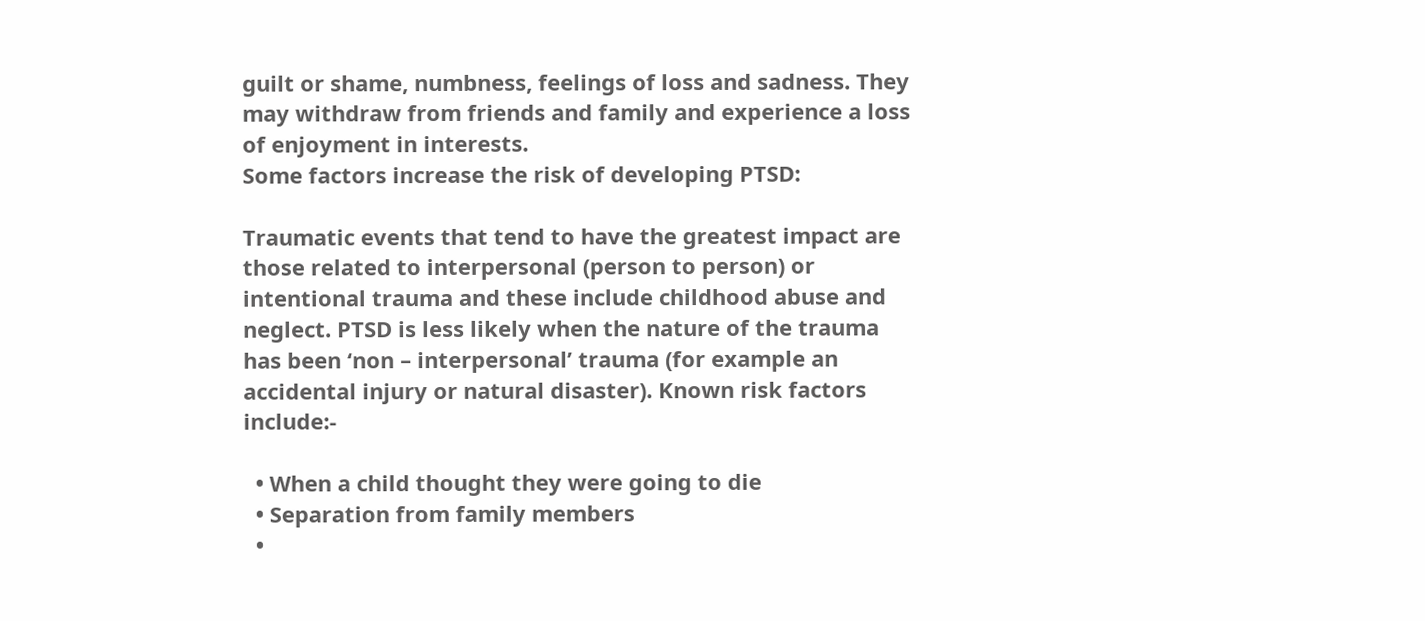guilt or shame, numbness, feelings of loss and sadness. They may withdraw from friends and family and experience a loss of enjoyment in interests.
Some factors increase the risk of developing PTSD:

Traumatic events that tend to have the greatest impact are those related to interpersonal (person to person) or intentional trauma and these include childhood abuse and neglect. PTSD is less likely when the nature of the trauma has been ‘non – interpersonal’ trauma (for example an accidental injury or natural disaster). Known risk factors include:-

  • When a child thought they were going to die
  • Separation from family members
  •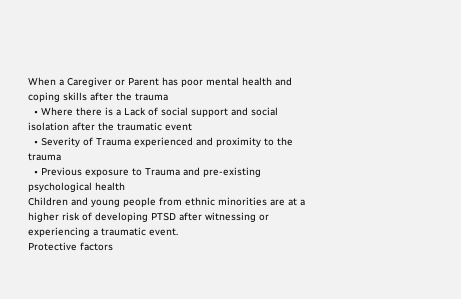When a Caregiver or Parent has poor mental health and coping skills after the trauma
  • Where there is a Lack of social support and social isolation after the traumatic event
  • Severity of Trauma experienced and proximity to the trauma
  • Previous exposure to Trauma and pre-existing psychological health
Children and young people from ethnic minorities are at a higher risk of developing PTSD after witnessing or experiencing a traumatic event.
Protective factors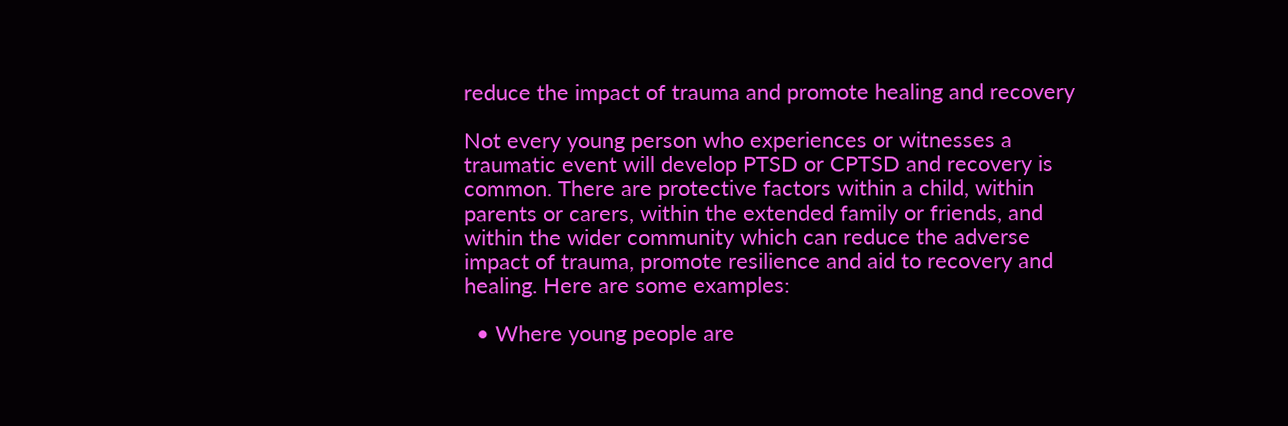reduce the impact of trauma and promote healing and recovery

Not every young person who experiences or witnesses a traumatic event will develop PTSD or CPTSD and recovery is common. There are protective factors within a child, within parents or carers, within the extended family or friends, and within the wider community which can reduce the adverse impact of trauma, promote resilience and aid to recovery and healing. Here are some examples:

  • Where young people are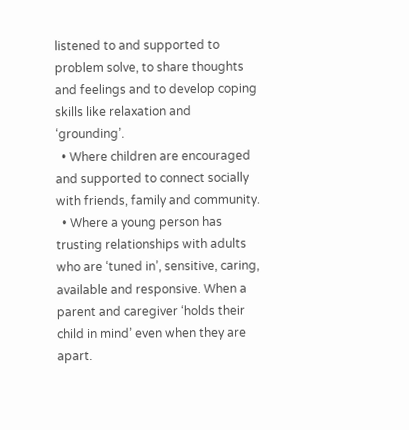listened to and supported to problem solve, to share thoughts and feelings and to develop coping skills like relaxation and ‘grounding’.
  • Where children are encouraged and supported to connect socially with friends, family and community.
  • Where a young person has trusting relationships with adults who are ‘tuned in’, sensitive, caring, available and responsive. When a parent and caregiver ‘holds their child in mind’ even when they are apart.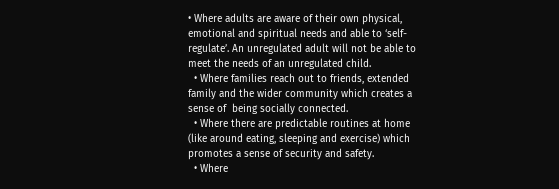• Where adults are aware of their own physical, emotional and spiritual needs and able to ‘self-regulate’. An unregulated adult will not be able to meet the needs of an unregulated child.
  • Where families reach out to friends, extended family and the wider community which creates a sense of  being socially connected.
  • Where there are predictable routines at home (like around eating, sleeping and exercise) which promotes a sense of security and safety.
  • Where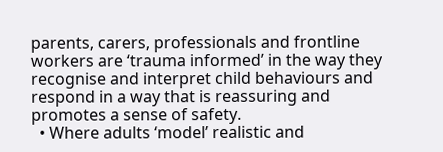parents, carers, professionals and frontline workers are ‘trauma informed’ in the way they recognise and interpret child behaviours and respond in a way that is reassuring and promotes a sense of safety.
  • Where adults ‘model’ realistic and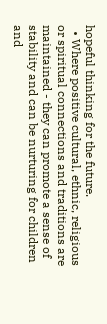hopeful thinking for the future.
  • Where positive cultural, ethnic, religious or spiritual connections and traditions are maintained - they can promote a sense of stability and can be nurturing for children and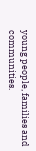young people, families and communities.